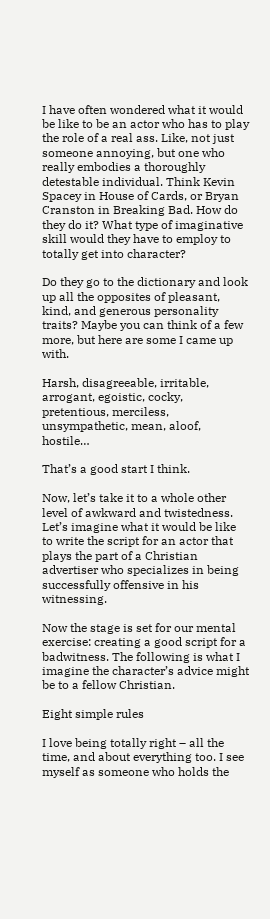I have often wondered what it would be like to be an actor who has to play the role of a real ass. Like, not just someone annoying, but one who really embodies a thoroughly detestable individual. Think Kevin Spacey in House of Cards, or Bryan Cranston in Breaking Bad. How do they do it? What type of imaginative skill would they have to employ to totally get into character?

Do they go to the dictionary and look up all the opposites of pleasant, kind, and generous personality traits? Maybe you can think of a few more, but here are some I came up with.

Harsh, disagreeable, irritable, arrogant, egoistic, cocky, pretentious, merciless, unsympathetic, mean, aloof, hostile…

That’s a good start I think.

Now, let’s take it to a whole other level of awkward and twistedness. Let’s imagine what it would be like to write the script for an actor that plays the part of a Christian advertiser who specializes in being successfully offensive in his witnessing.

Now the stage is set for our mental exercise: creating a good script for a badwitness. The following is what I imagine the character’s advice might be to a fellow Christian.

Eight simple rules

I love being totally right – all the time, and about everything too. I see myself as someone who holds the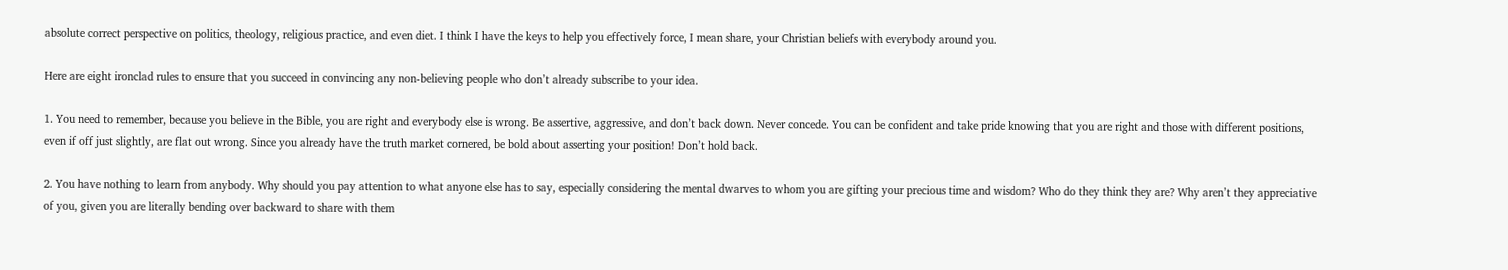absolute correct perspective on politics, theology, religious practice, and even diet. I think I have the keys to help you effectively force, I mean share, your Christian beliefs with everybody around you.

Here are eight ironclad rules to ensure that you succeed in convincing any non-believing people who don’t already subscribe to your idea.

1. You need to remember, because you believe in the Bible, you are right and everybody else is wrong. Be assertive, aggressive, and don’t back down. Never concede. You can be confident and take pride knowing that you are right and those with different positions, even if off just slightly, are flat out wrong. Since you already have the truth market cornered, be bold about asserting your position! Don’t hold back.

2. You have nothing to learn from anybody. Why should you pay attention to what anyone else has to say, especially considering the mental dwarves to whom you are gifting your precious time and wisdom? Who do they think they are? Why aren’t they appreciative of you, given you are literally bending over backward to share with them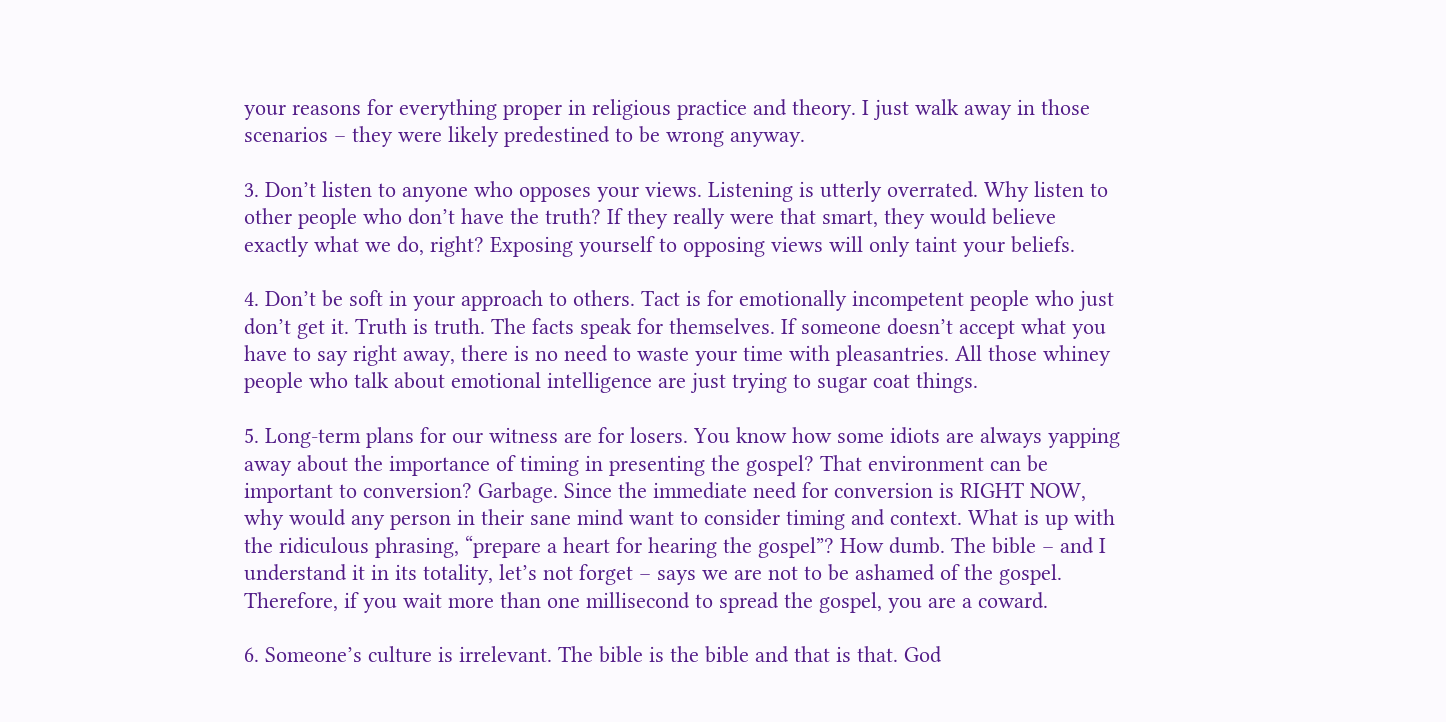your reasons for everything proper in religious practice and theory. I just walk away in those scenarios – they were likely predestined to be wrong anyway.

3. Don’t listen to anyone who opposes your views. Listening is utterly overrated. Why listen to other people who don’t have the truth? If they really were that smart, they would believe exactly what we do, right? Exposing yourself to opposing views will only taint your beliefs.

4. Don’t be soft in your approach to others. Tact is for emotionally incompetent people who just don’t get it. Truth is truth. The facts speak for themselves. If someone doesn’t accept what you have to say right away, there is no need to waste your time with pleasantries. All those whiney people who talk about emotional intelligence are just trying to sugar coat things.

5. Long-term plans for our witness are for losers. You know how some idiots are always yapping away about the importance of timing in presenting the gospel? That environment can be important to conversion? Garbage. Since the immediate need for conversion is RIGHT NOW, why would any person in their sane mind want to consider timing and context. What is up with the ridiculous phrasing, “prepare a heart for hearing the gospel”? How dumb. The bible – and I understand it in its totality, let’s not forget – says we are not to be ashamed of the gospel. Therefore, if you wait more than one millisecond to spread the gospel, you are a coward.

6. Someone’s culture is irrelevant. The bible is the bible and that is that. God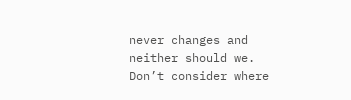never changes and neither should we. Don’t consider where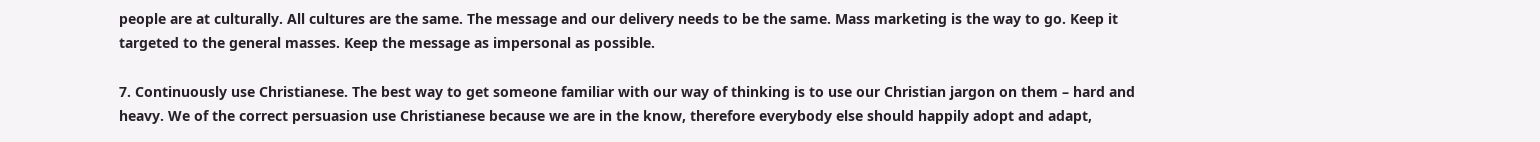people are at culturally. All cultures are the same. The message and our delivery needs to be the same. Mass marketing is the way to go. Keep it targeted to the general masses. Keep the message as impersonal as possible.

7. Continuously use Christianese. The best way to get someone familiar with our way of thinking is to use our Christian jargon on them – hard and heavy. We of the correct persuasion use Christianese because we are in the know, therefore everybody else should happily adopt and adapt,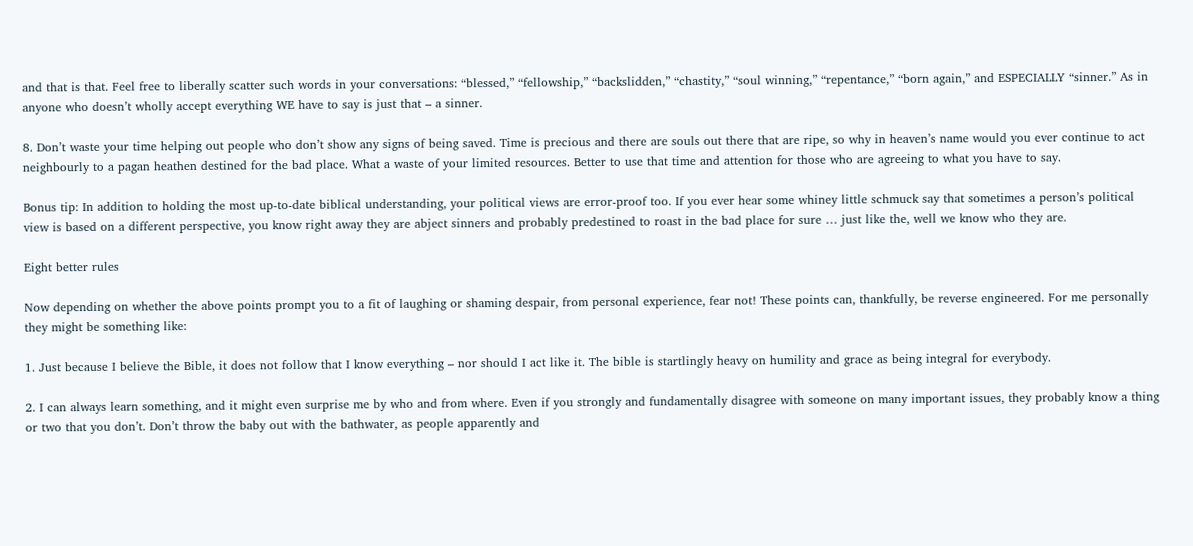and that is that. Feel free to liberally scatter such words in your conversations: “blessed,” “fellowship,” “backslidden,” “chastity,” “soul winning,” “repentance,” “born again,” and ESPECIALLY “sinner.” As in anyone who doesn’t wholly accept everything WE have to say is just that – a sinner.

8. Don’t waste your time helping out people who don’t show any signs of being saved. Time is precious and there are souls out there that are ripe, so why in heaven’s name would you ever continue to act neighbourly to a pagan heathen destined for the bad place. What a waste of your limited resources. Better to use that time and attention for those who are agreeing to what you have to say.

Bonus tip: In addition to holding the most up-to-date biblical understanding, your political views are error-proof too. If you ever hear some whiney little schmuck say that sometimes a person’s political view is based on a different perspective, you know right away they are abject sinners and probably predestined to roast in the bad place for sure … just like the, well we know who they are.

Eight better rules

Now depending on whether the above points prompt you to a fit of laughing or shaming despair, from personal experience, fear not! These points can, thankfully, be reverse engineered. For me personally they might be something like:

1. Just because I believe the Bible, it does not follow that I know everything – nor should I act like it. The bible is startlingly heavy on humility and grace as being integral for everybody.

2. I can always learn something, and it might even surprise me by who and from where. Even if you strongly and fundamentally disagree with someone on many important issues, they probably know a thing or two that you don’t. Don’t throw the baby out with the bathwater, as people apparently and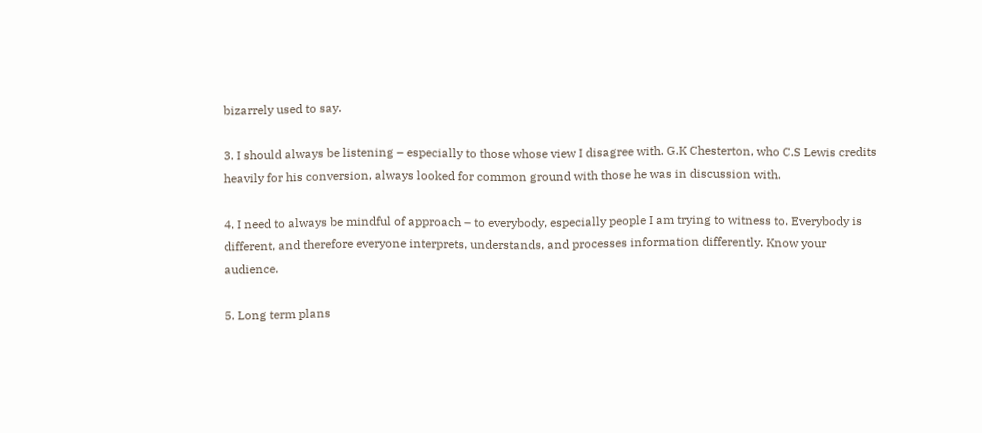bizarrely used to say.

3. I should always be listening – especially to those whose view I disagree with. G.K Chesterton, who C.S Lewis credits heavily for his conversion, always looked for common ground with those he was in discussion with.

4. I need to always be mindful of approach – to everybody, especially people I am trying to witness to. Everybody is different, and therefore everyone interprets, understands, and processes information differently. Know your audience.

5. Long term plans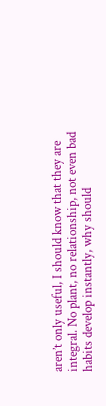aren’t only useful, I should know that they are integral. No plant, no relationship, not even bad habits develop instantly, why should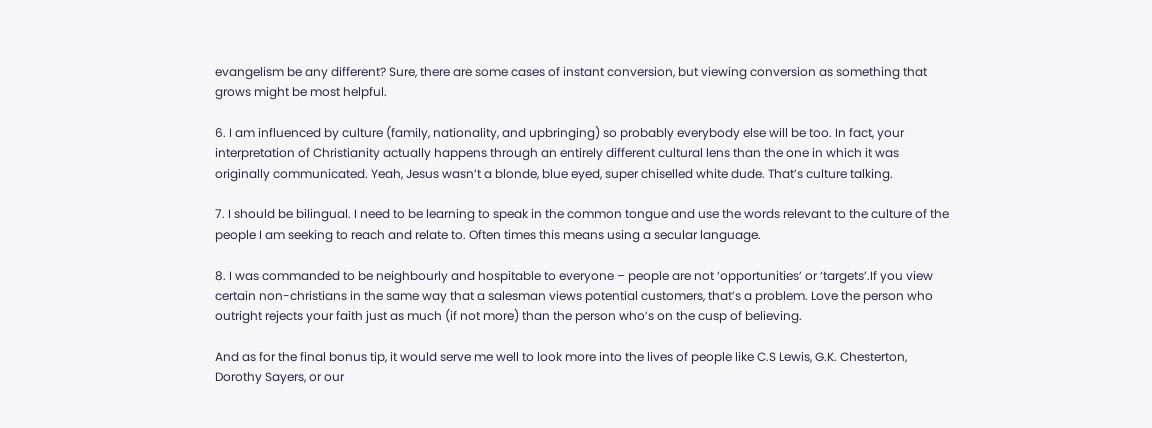evangelism be any different? Sure, there are some cases of instant conversion, but viewing conversion as something that grows might be most helpful.

6. I am influenced by culture (family, nationality, and upbringing) so probably everybody else will be too. In fact, your interpretation of Christianity actually happens through an entirely different cultural lens than the one in which it was originally communicated. Yeah, Jesus wasn’t a blonde, blue eyed, super chiselled white dude. That’s culture talking.

7. I should be bilingual. I need to be learning to speak in the common tongue and use the words relevant to the culture of the people I am seeking to reach and relate to. Often times this means using a secular language.

8. I was commanded to be neighbourly and hospitable to everyone – people are not ‘opportunities’ or ‘targets’.If you view certain non-christians in the same way that a salesman views potential customers, that’s a problem. Love the person who outright rejects your faith just as much (if not more) than the person who’s on the cusp of believing.

And as for the final bonus tip, it would serve me well to look more into the lives of people like C.S Lewis, G.K. Chesterton, Dorothy Sayers, or our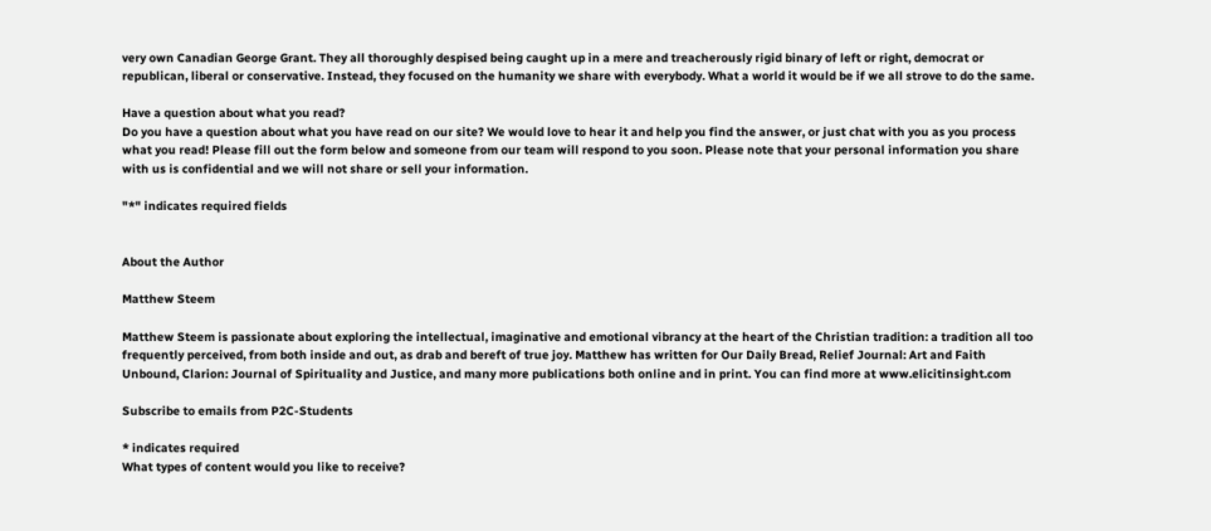very own Canadian George Grant. They all thoroughly despised being caught up in a mere and treacherously rigid binary of left or right, democrat or republican, liberal or conservative. Instead, they focused on the humanity we share with everybody. What a world it would be if we all strove to do the same.

Have a question about what you read?
Do you have a question about what you have read on our site? We would love to hear it and help you find the answer, or just chat with you as you process what you read! Please fill out the form below and someone from our team will respond to you soon. Please note that your personal information you share with us is confidential and we will not share or sell your information.

"*" indicates required fields


About the Author

Matthew Steem

Matthew Steem is passionate about exploring the intellectual, imaginative and emotional vibrancy at the heart of the Christian tradition: a tradition all too frequently perceived, from both inside and out, as drab and bereft of true joy. Matthew has written for Our Daily Bread, Relief Journal: Art and Faith Unbound, Clarion: Journal of Spirituality and Justice, and many more publications both online and in print. You can find more at www.elicitinsight.com

Subscribe to emails from P2C-Students

* indicates required
What types of content would you like to receive?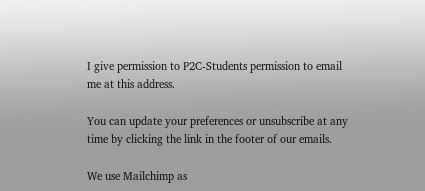I give permission to P2C-Students permission to email me at this address.

You can update your preferences or unsubscribe at any time by clicking the link in the footer of our emails.

We use Mailchimp as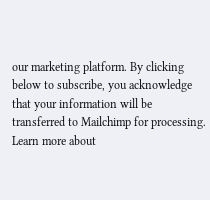our marketing platform. By clicking below to subscribe, you acknowledge that your information will be transferred to Mailchimp for processing. Learn more about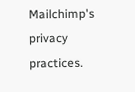Mailchimp's privacy practices.